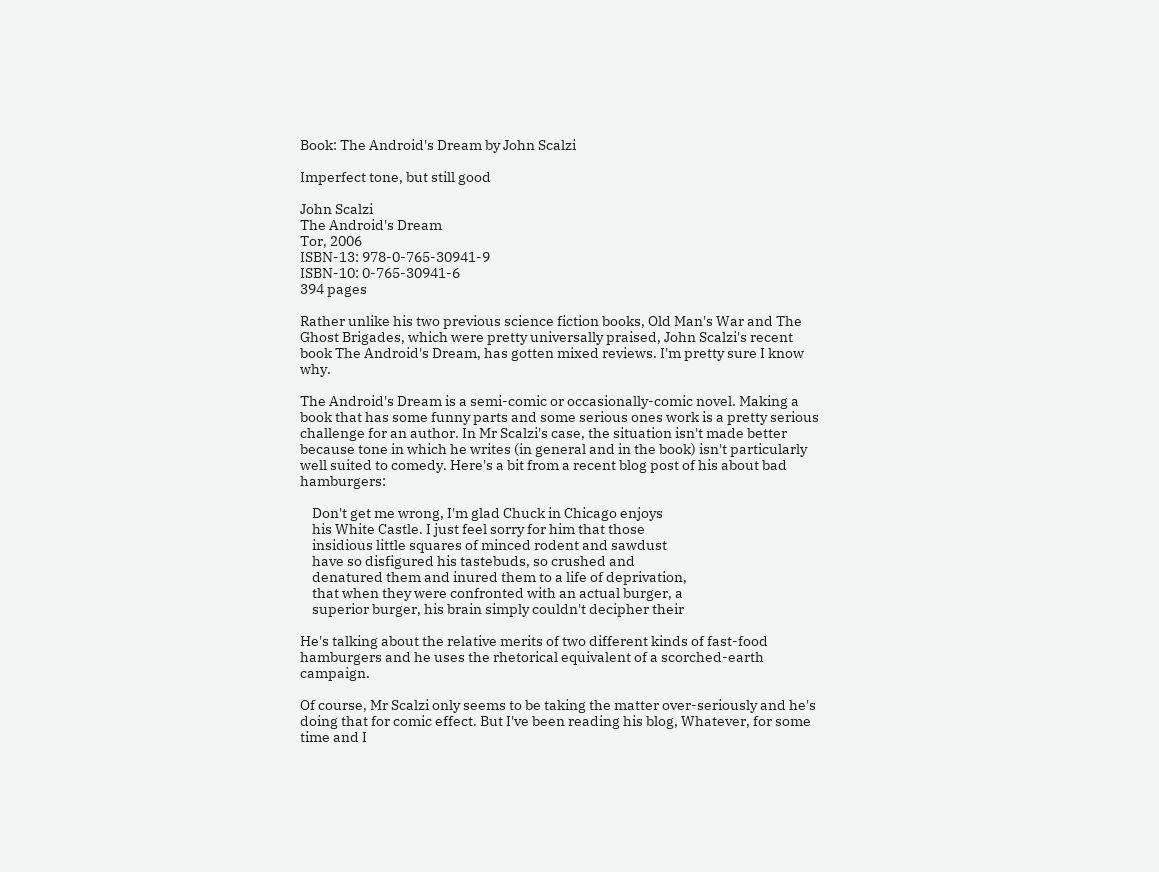Book: The Android's Dream by John Scalzi

Imperfect tone, but still good

John Scalzi
The Android's Dream
Tor, 2006
ISBN-13: 978-0-765-30941-9
ISBN-10: 0-765-30941-6
394 pages

Rather unlike his two previous science fiction books, Old Man's War and The Ghost Brigades, which were pretty universally praised, John Scalzi's recent book The Android's Dream, has gotten mixed reviews. I'm pretty sure I know why.

The Android's Dream is a semi-comic or occasionally-comic novel. Making a book that has some funny parts and some serious ones work is a pretty serious challenge for an author. In Mr Scalzi's case, the situation isn't made better because tone in which he writes (in general and in the book) isn't particularly well suited to comedy. Here's a bit from a recent blog post of his about bad hamburgers:

    Don't get me wrong, I'm glad Chuck in Chicago enjoys
    his White Castle. I just feel sorry for him that those
    insidious little squares of minced rodent and sawdust
    have so disfigured his tastebuds, so crushed and
    denatured them and inured them to a life of deprivation,
    that when they were confronted with an actual burger, a
    superior burger, his brain simply couldn't decipher their

He's talking about the relative merits of two different kinds of fast-food hamburgers and he uses the rhetorical equivalent of a scorched-earth campaign.

Of course, Mr Scalzi only seems to be taking the matter over-seriously and he's doing that for comic effect. But I've been reading his blog, Whatever, for some time and I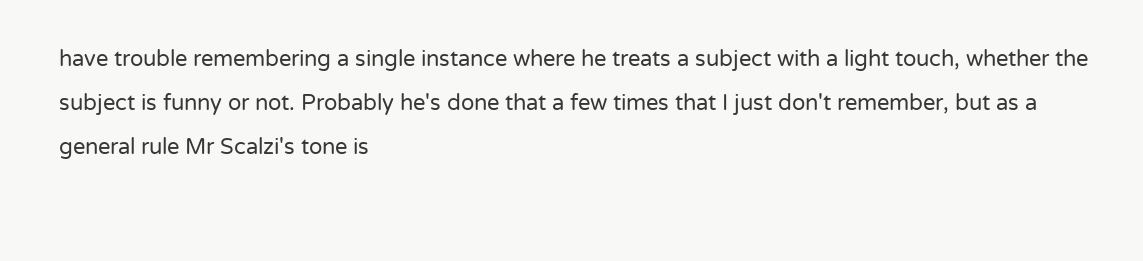have trouble remembering a single instance where he treats a subject with a light touch, whether the subject is funny or not. Probably he's done that a few times that I just don't remember, but as a general rule Mr Scalzi's tone is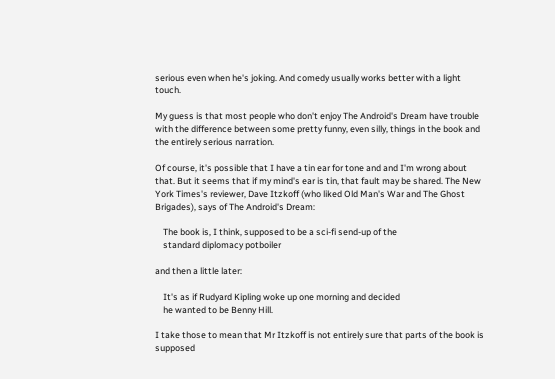serious even when he's joking. And comedy usually works better with a light touch.

My guess is that most people who don't enjoy The Android's Dream have trouble with the difference between some pretty funny, even silly, things in the book and the entirely serious narration.

Of course, it's possible that I have a tin ear for tone and and I'm wrong about that. But it seems that if my mind's ear is tin, that fault may be shared. The New York Times's reviewer, Dave Itzkoff (who liked Old Man's War and The Ghost Brigades), says of The Android's Dream:

    The book is, I think, supposed to be a sci-fi send-up of the
    standard diplomacy potboiler

and then a little later:

    It's as if Rudyard Kipling woke up one morning and decided
    he wanted to be Benny Hill.

I take those to mean that Mr Itzkoff is not entirely sure that parts of the book is supposed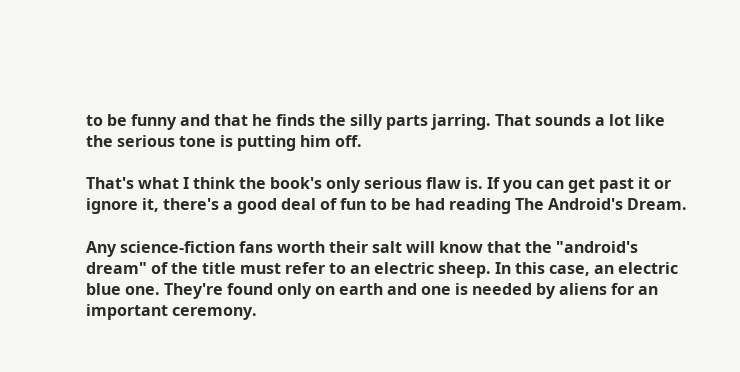to be funny and that he finds the silly parts jarring. That sounds a lot like the serious tone is putting him off.

That's what I think the book's only serious flaw is. If you can get past it or ignore it, there's a good deal of fun to be had reading The Android's Dream.

Any science-fiction fans worth their salt will know that the "android's dream" of the title must refer to an electric sheep. In this case, an electric blue one. They're found only on earth and one is needed by aliens for an important ceremony.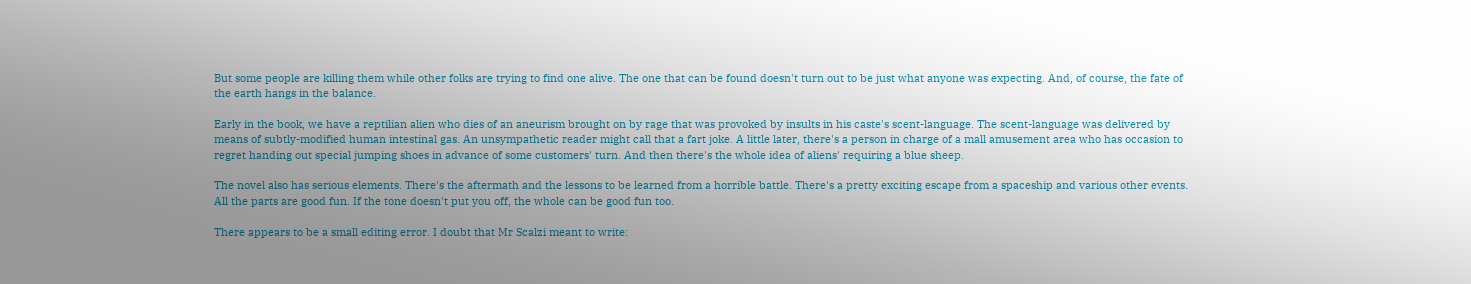But some people are killing them while other folks are trying to find one alive. The one that can be found doesn't turn out to be just what anyone was expecting. And, of course, the fate of the earth hangs in the balance.

Early in the book, we have a reptilian alien who dies of an aneurism brought on by rage that was provoked by insults in his caste's scent-language. The scent-language was delivered by means of subtly-modified human intestinal gas. An unsympathetic reader might call that a fart joke. A little later, there's a person in charge of a mall amusement area who has occasion to regret handing out special jumping shoes in advance of some customers' turn. And then there's the whole idea of aliens' requiring a blue sheep.

The novel also has serious elements. There's the aftermath and the lessons to be learned from a horrible battle. There's a pretty exciting escape from a spaceship and various other events. All the parts are good fun. If the tone doesn't put you off, the whole can be good fun too.

There appears to be a small editing error. I doubt that Mr Scalzi meant to write: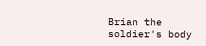Brian the soldier's body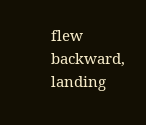flew backward, landing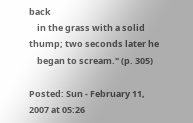back
    in the grass with a solid thump; two seconds later he
    began to scream." (p. 305)

Posted: Sun - February 11, 2007 at 05:26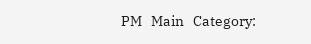PM   Main   Category: